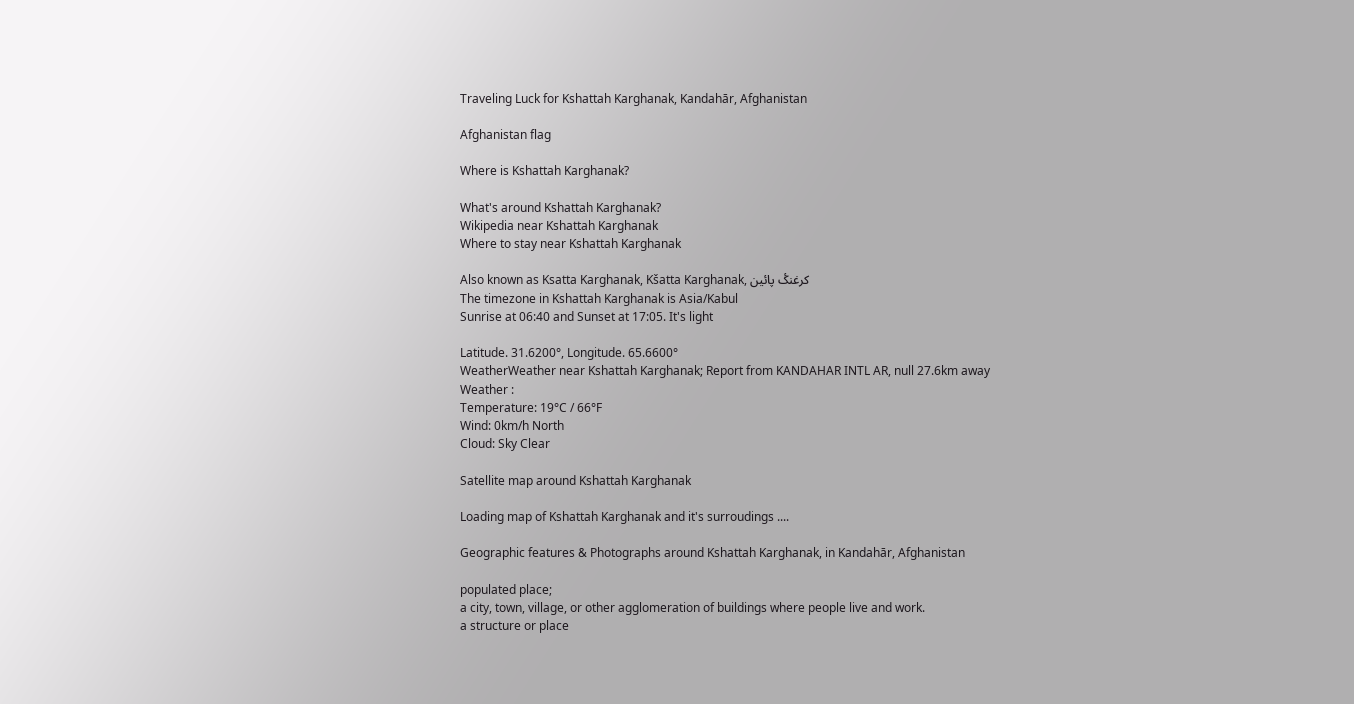Traveling Luck for Kshattah Karghanak, Kandahār, Afghanistan

Afghanistan flag

Where is Kshattah Karghanak?

What's around Kshattah Karghanak?
Wikipedia near Kshattah Karghanak
Where to stay near Kshattah Karghanak

Also known as Ksatta Karghanak, Kšatta Karghanak, كرغنکٔ پائین
The timezone in Kshattah Karghanak is Asia/Kabul
Sunrise at 06:40 and Sunset at 17:05. It's light

Latitude. 31.6200°, Longitude. 65.6600°
WeatherWeather near Kshattah Karghanak; Report from KANDAHAR INTL AR, null 27.6km away
Weather :
Temperature: 19°C / 66°F
Wind: 0km/h North
Cloud: Sky Clear

Satellite map around Kshattah Karghanak

Loading map of Kshattah Karghanak and it's surroudings ....

Geographic features & Photographs around Kshattah Karghanak, in Kandahār, Afghanistan

populated place;
a city, town, village, or other agglomeration of buildings where people live and work.
a structure or place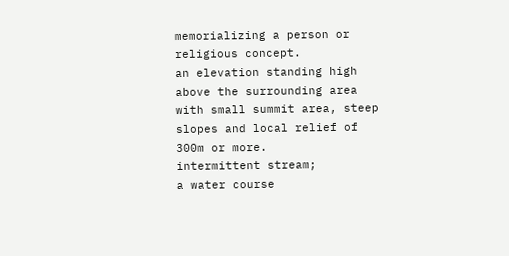memorializing a person or religious concept.
an elevation standing high above the surrounding area with small summit area, steep slopes and local relief of 300m or more.
intermittent stream;
a water course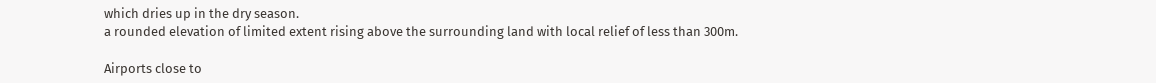which dries up in the dry season.
a rounded elevation of limited extent rising above the surrounding land with local relief of less than 300m.

Airports close to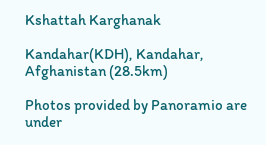Kshattah Karghanak

Kandahar(KDH), Kandahar, Afghanistan (28.5km)

Photos provided by Panoramio are under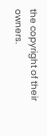the copyright of their owners.